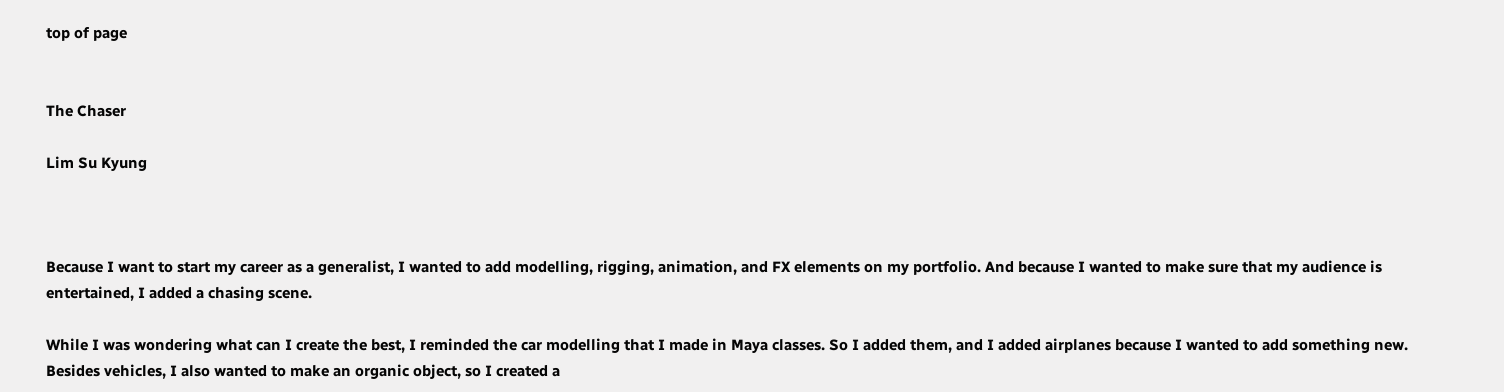top of page


The Chaser

Lim Su Kyung



Because I want to start my career as a generalist, I wanted to add modelling, rigging, animation, and FX elements on my portfolio. And because I wanted to make sure that my audience is entertained, I added a chasing scene.

While I was wondering what can I create the best, I reminded the car modelling that I made in Maya classes. So I added them, and I added airplanes because I wanted to add something new. Besides vehicles, I also wanted to make an organic object, so I created a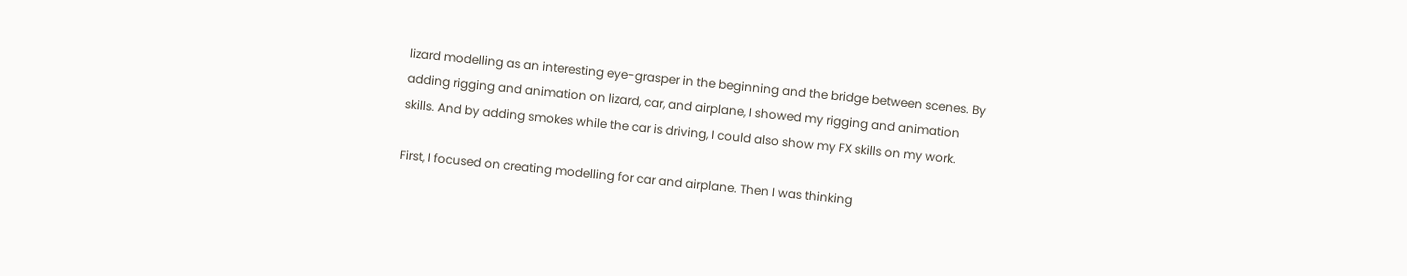lizard modelling as an interesting eye-grasper in the beginning and the bridge between scenes. By adding rigging and animation on lizard, car, and airplane, I showed my rigging and animation skills. And by adding smokes while the car is driving, I could also show my FX skills on my work.

First, I focused on creating modelling for car and airplane. Then I was thinking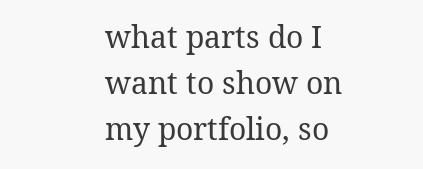what parts do I want to show on my portfolio, so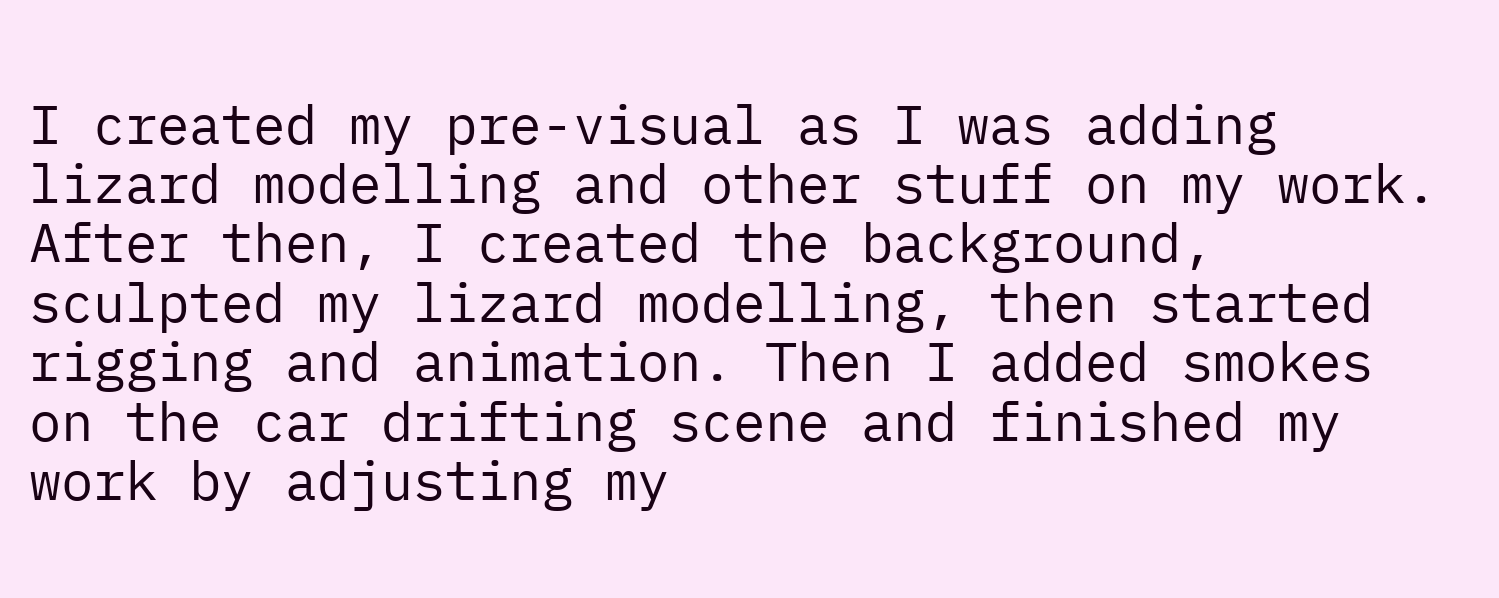I created my pre-visual as I was adding lizard modelling and other stuff on my work. After then, I created the background, sculpted my lizard modelling, then started rigging and animation. Then I added smokes on the car drifting scene and finished my work by adjusting my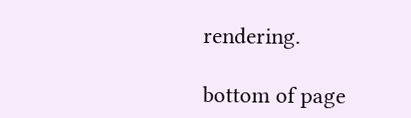rendering.

bottom of page